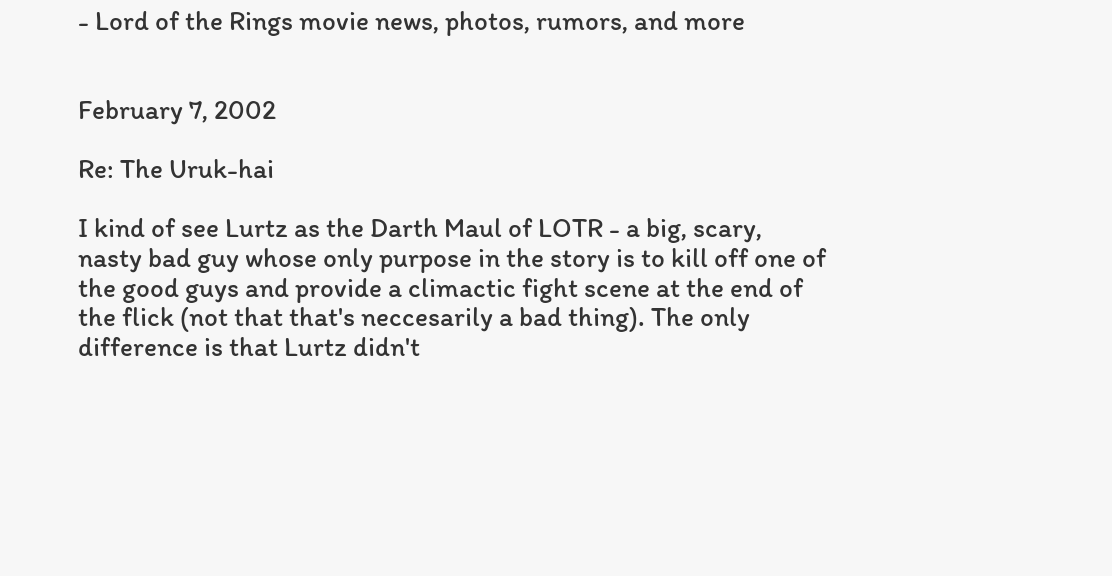- Lord of the Rings movie news, photos, rumors, and more


February 7, 2002

Re: The Uruk-hai

I kind of see Lurtz as the Darth Maul of LOTR - a big, scary, nasty bad guy whose only purpose in the story is to kill off one of the good guys and provide a climactic fight scene at the end of the flick (not that that's neccesarily a bad thing). The only difference is that Lurtz didn't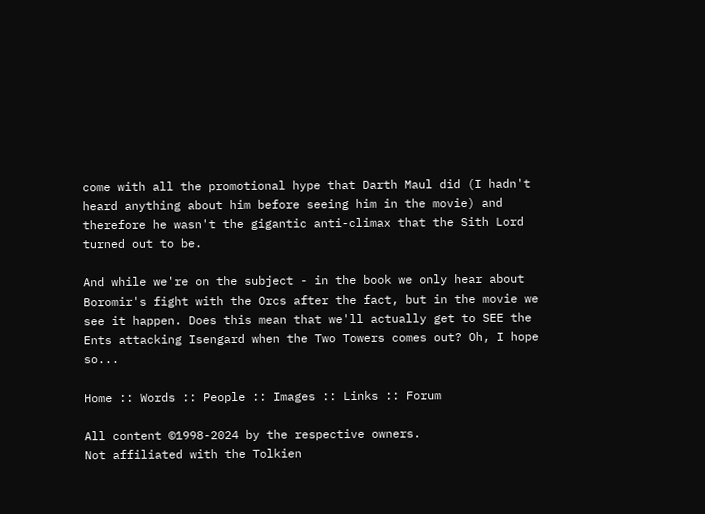come with all the promotional hype that Darth Maul did (I hadn't heard anything about him before seeing him in the movie) and therefore he wasn't the gigantic anti-climax that the Sith Lord turned out to be.

And while we're on the subject - in the book we only hear about Boromir's fight with the Orcs after the fact, but in the movie we see it happen. Does this mean that we'll actually get to SEE the Ents attacking Isengard when the Two Towers comes out? Oh, I hope so...

Home :: Words :: People :: Images :: Links :: Forum

All content ©1998-2024 by the respective owners.
Not affiliated with the Tolkien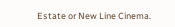Estate or New Line Cinema.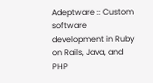Adeptware :: Custom software development in Ruby on Rails, Java, and PHP